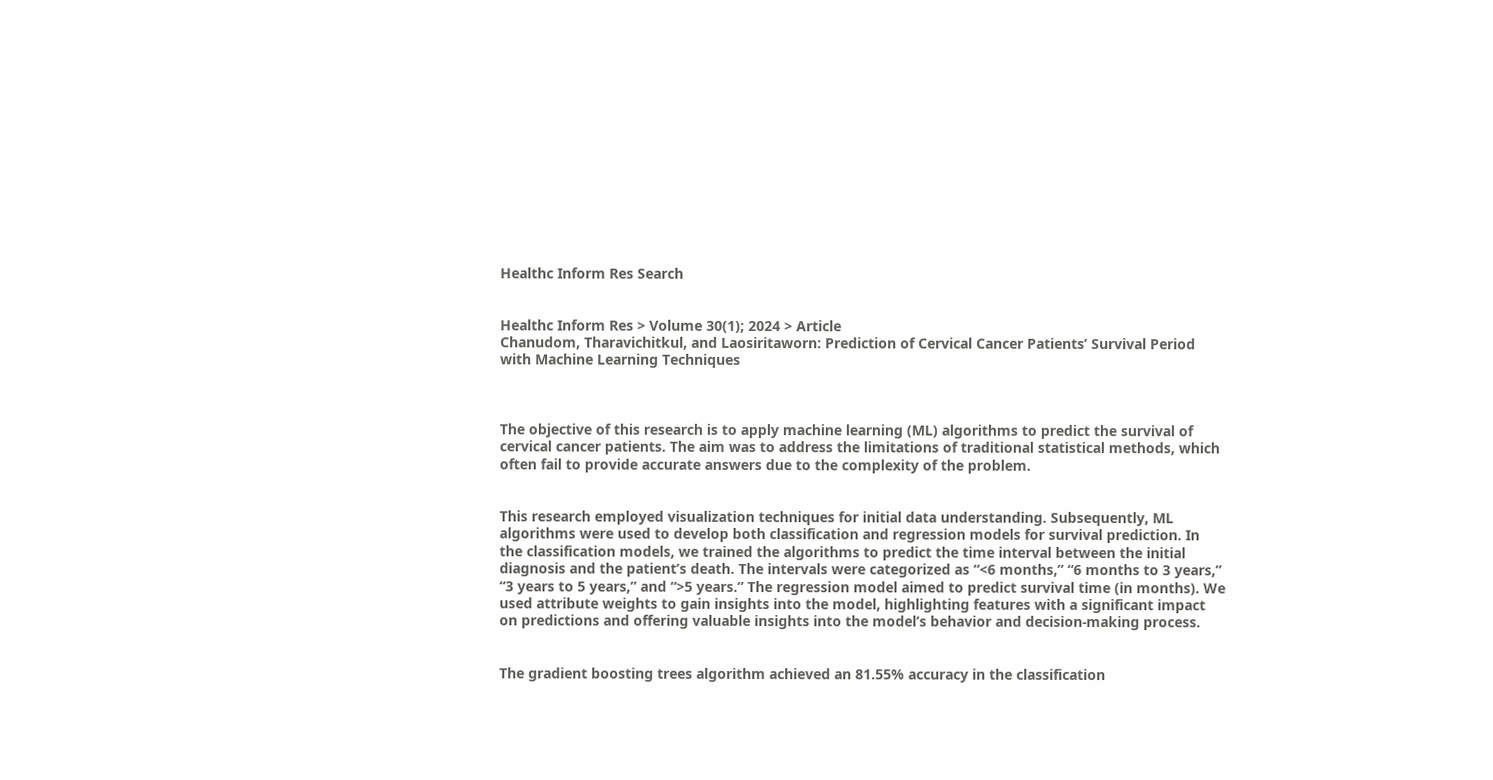Healthc Inform Res Search


Healthc Inform Res > Volume 30(1); 2024 > Article
Chanudom, Tharavichitkul, and Laosiritaworn: Prediction of Cervical Cancer Patients’ Survival Period with Machine Learning Techniques



The objective of this research is to apply machine learning (ML) algorithms to predict the survival of cervical cancer patients. The aim was to address the limitations of traditional statistical methods, which often fail to provide accurate answers due to the complexity of the problem.


This research employed visualization techniques for initial data understanding. Subsequently, ML algorithms were used to develop both classification and regression models for survival prediction. In the classification models, we trained the algorithms to predict the time interval between the initial diagnosis and the patient’s death. The intervals were categorized as “<6 months,” “6 months to 3 years,” “3 years to 5 years,” and “>5 years.” The regression model aimed to predict survival time (in months). We used attribute weights to gain insights into the model, highlighting features with a significant impact on predictions and offering valuable insights into the model’s behavior and decision-making process.


The gradient boosting trees algorithm achieved an 81.55% accuracy in the classification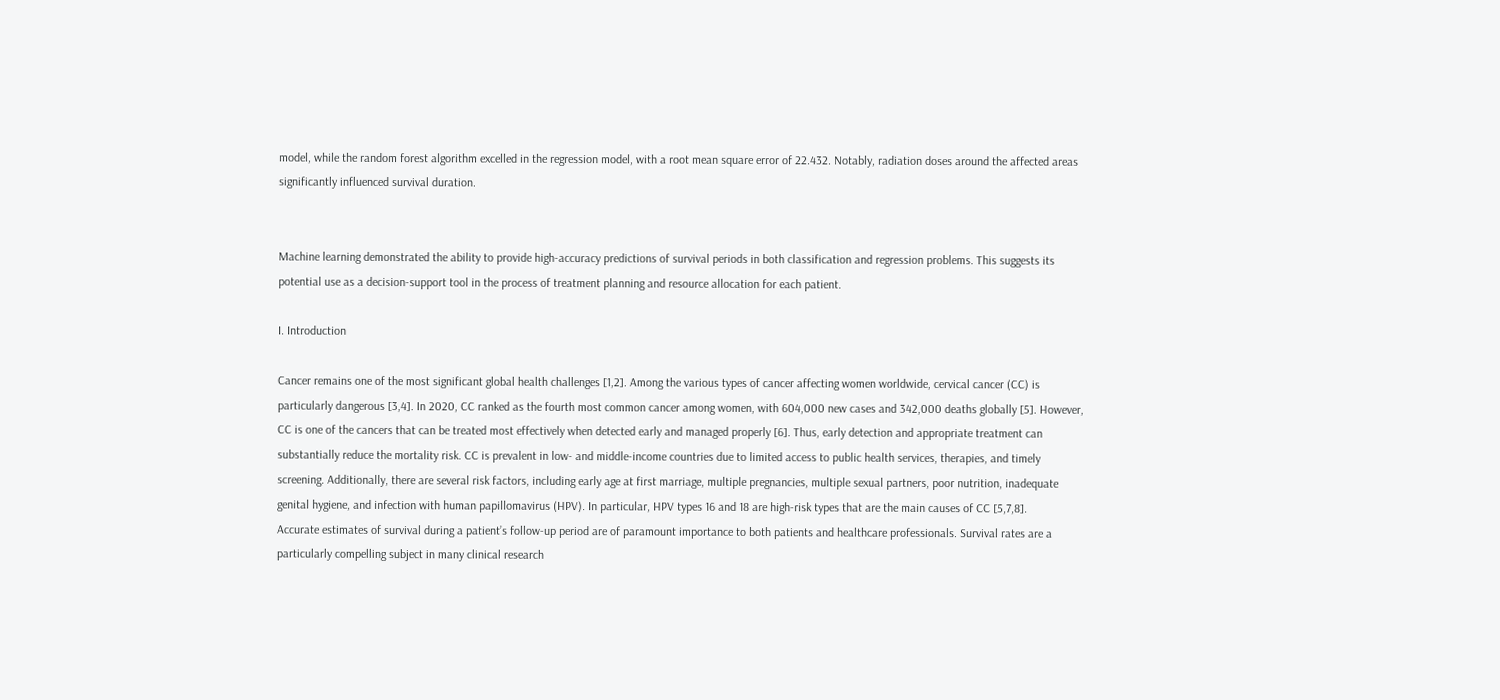model, while the random forest algorithm excelled in the regression model, with a root mean square error of 22.432. Notably, radiation doses around the affected areas significantly influenced survival duration.


Machine learning demonstrated the ability to provide high-accuracy predictions of survival periods in both classification and regression problems. This suggests its potential use as a decision-support tool in the process of treatment planning and resource allocation for each patient.

I. Introduction

Cancer remains one of the most significant global health challenges [1,2]. Among the various types of cancer affecting women worldwide, cervical cancer (CC) is particularly dangerous [3,4]. In 2020, CC ranked as the fourth most common cancer among women, with 604,000 new cases and 342,000 deaths globally [5]. However, CC is one of the cancers that can be treated most effectively when detected early and managed properly [6]. Thus, early detection and appropriate treatment can substantially reduce the mortality risk. CC is prevalent in low- and middle-income countries due to limited access to public health services, therapies, and timely screening. Additionally, there are several risk factors, including early age at first marriage, multiple pregnancies, multiple sexual partners, poor nutrition, inadequate genital hygiene, and infection with human papillomavirus (HPV). In particular, HPV types 16 and 18 are high-risk types that are the main causes of CC [5,7,8].
Accurate estimates of survival during a patient’s follow-up period are of paramount importance to both patients and healthcare professionals. Survival rates are a particularly compelling subject in many clinical research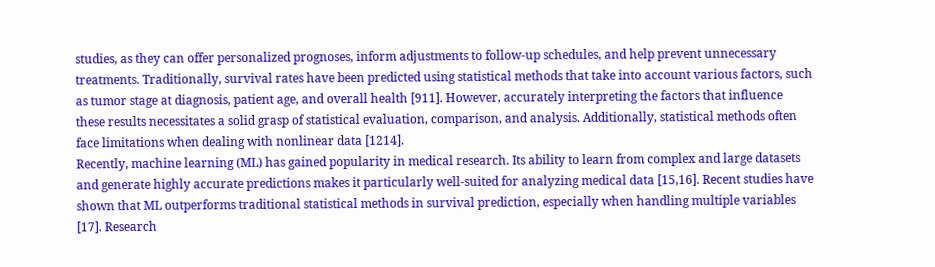studies, as they can offer personalized prognoses, inform adjustments to follow-up schedules, and help prevent unnecessary treatments. Traditionally, survival rates have been predicted using statistical methods that take into account various factors, such as tumor stage at diagnosis, patient age, and overall health [911]. However, accurately interpreting the factors that influence these results necessitates a solid grasp of statistical evaluation, comparison, and analysis. Additionally, statistical methods often face limitations when dealing with nonlinear data [1214].
Recently, machine learning (ML) has gained popularity in medical research. Its ability to learn from complex and large datasets and generate highly accurate predictions makes it particularly well-suited for analyzing medical data [15,16]. Recent studies have shown that ML outperforms traditional statistical methods in survival prediction, especially when handling multiple variables [17]. Research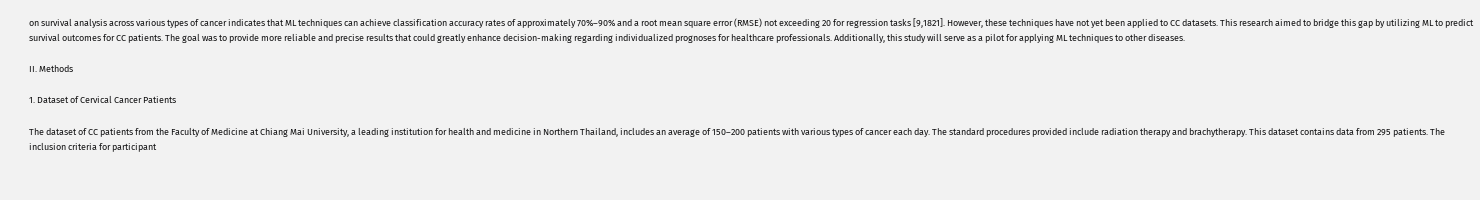on survival analysis across various types of cancer indicates that ML techniques can achieve classification accuracy rates of approximately 70%–90% and a root mean square error (RMSE) not exceeding 20 for regression tasks [9,1821]. However, these techniques have not yet been applied to CC datasets. This research aimed to bridge this gap by utilizing ML to predict survival outcomes for CC patients. The goal was to provide more reliable and precise results that could greatly enhance decision-making regarding individualized prognoses for healthcare professionals. Additionally, this study will serve as a pilot for applying ML techniques to other diseases.

II. Methods

1. Dataset of Cervical Cancer Patients

The dataset of CC patients from the Faculty of Medicine at Chiang Mai University, a leading institution for health and medicine in Northern Thailand, includes an average of 150–200 patients with various types of cancer each day. The standard procedures provided include radiation therapy and brachytherapy. This dataset contains data from 295 patients. The inclusion criteria for participant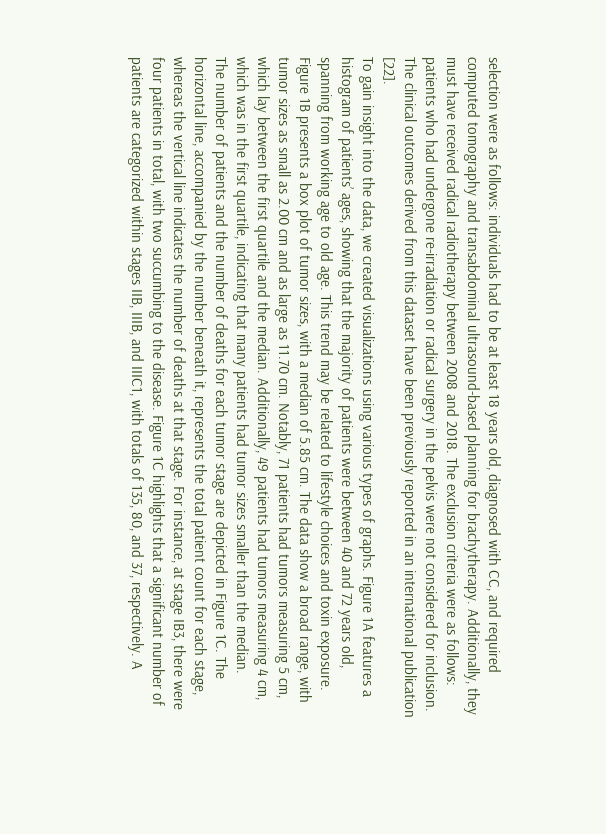selection were as follows: individuals had to be at least 18 years old, diagnosed with CC, and required computed tomography and transabdominal ultrasound-based planning for brachytherapy. Additionally, they must have received radical radiotherapy between 2008 and 2018. The exclusion criteria were as follows: patients who had undergone re-irradiation or radical surgery in the pelvis were not considered for inclusion. The clinical outcomes derived from this dataset have been previously reported in an international publication [22].
To gain insight into the data, we created visualizations using various types of graphs. Figure 1A features a histogram of patients’ ages, showing that the majority of patients were between 40 and 72 years old, spanning from working age to old age. This trend may be related to lifestyle choices and toxin exposure. Figure 1B presents a box plot of tumor sizes, with a median of 5.85 cm. The data show a broad range, with tumor sizes as small as 2.00 cm and as large as 11.70 cm. Notably, 71 patients had tumors measuring 5 cm, which lay between the first quartile and the median. Additionally, 49 patients had tumors measuring 4 cm, which was in the first quartile, indicating that many patients had tumor sizes smaller than the median.
The number of patients and the number of deaths for each tumor stage are depicted in Figure 1C. The horizontal line, accompanied by the number beneath it, represents the total patient count for each stage, whereas the vertical line indicates the number of deaths at that stage. For instance, at stage IB3, there were four patients in total, with two succumbing to the disease. Figure 1C highlights that a significant number of patients are categorized within stages IIB, IIIB, and IIIC1, with totals of 135, 80, and 37, respectively. A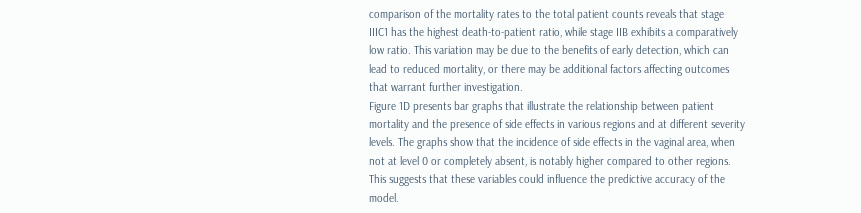comparison of the mortality rates to the total patient counts reveals that stage IIIC1 has the highest death-to-patient ratio, while stage IIB exhibits a comparatively low ratio. This variation may be due to the benefits of early detection, which can lead to reduced mortality, or there may be additional factors affecting outcomes that warrant further investigation.
Figure 1D presents bar graphs that illustrate the relationship between patient mortality and the presence of side effects in various regions and at different severity levels. The graphs show that the incidence of side effects in the vaginal area, when not at level 0 or completely absent, is notably higher compared to other regions. This suggests that these variables could influence the predictive accuracy of the model.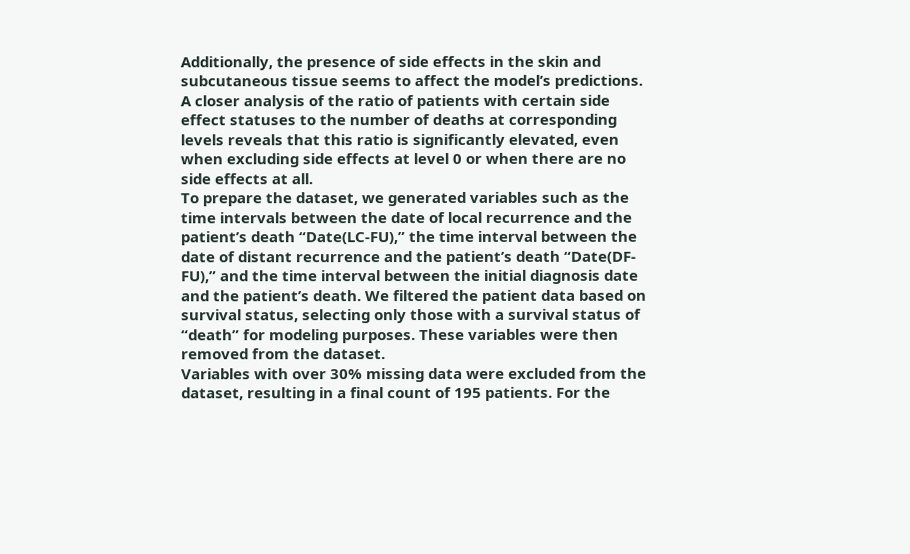Additionally, the presence of side effects in the skin and subcutaneous tissue seems to affect the model’s predictions. A closer analysis of the ratio of patients with certain side effect statuses to the number of deaths at corresponding levels reveals that this ratio is significantly elevated, even when excluding side effects at level 0 or when there are no side effects at all.
To prepare the dataset, we generated variables such as the time intervals between the date of local recurrence and the patient’s death “Date(LC-FU),” the time interval between the date of distant recurrence and the patient’s death “Date(DF-FU),” and the time interval between the initial diagnosis date and the patient’s death. We filtered the patient data based on survival status, selecting only those with a survival status of “death” for modeling purposes. These variables were then removed from the dataset.
Variables with over 30% missing data were excluded from the dataset, resulting in a final count of 195 patients. For the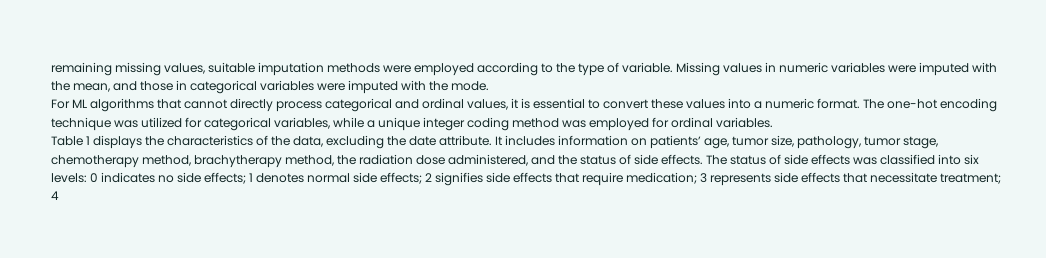remaining missing values, suitable imputation methods were employed according to the type of variable. Missing values in numeric variables were imputed with the mean, and those in categorical variables were imputed with the mode.
For ML algorithms that cannot directly process categorical and ordinal values, it is essential to convert these values into a numeric format. The one-hot encoding technique was utilized for categorical variables, while a unique integer coding method was employed for ordinal variables.
Table 1 displays the characteristics of the data, excluding the date attribute. It includes information on patients’ age, tumor size, pathology, tumor stage, chemotherapy method, brachytherapy method, the radiation dose administered, and the status of side effects. The status of side effects was classified into six levels: 0 indicates no side effects; 1 denotes normal side effects; 2 signifies side effects that require medication; 3 represents side effects that necessitate treatment; 4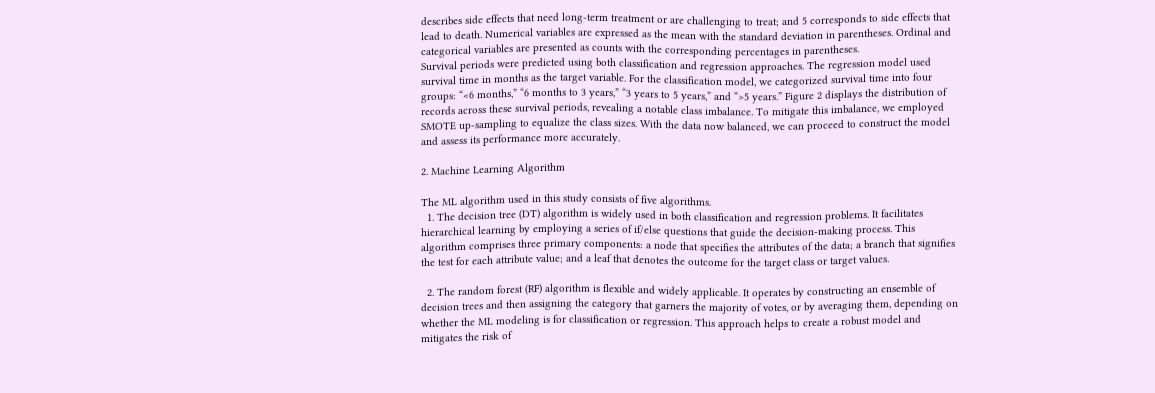describes side effects that need long-term treatment or are challenging to treat; and 5 corresponds to side effects that lead to death. Numerical variables are expressed as the mean with the standard deviation in parentheses. Ordinal and categorical variables are presented as counts with the corresponding percentages in parentheses.
Survival periods were predicted using both classification and regression approaches. The regression model used survival time in months as the target variable. For the classification model, we categorized survival time into four groups: “<6 months,” “6 months to 3 years,” “3 years to 5 years,” and “>5 years.” Figure 2 displays the distribution of records across these survival periods, revealing a notable class imbalance. To mitigate this imbalance, we employed SMOTE up-sampling to equalize the class sizes. With the data now balanced, we can proceed to construct the model and assess its performance more accurately.

2. Machine Learning Algorithm

The ML algorithm used in this study consists of five algorithms.
  1. The decision tree (DT) algorithm is widely used in both classification and regression problems. It facilitates hierarchical learning by employing a series of if/else questions that guide the decision-making process. This algorithm comprises three primary components: a node that specifies the attributes of the data; a branch that signifies the test for each attribute value; and a leaf that denotes the outcome for the target class or target values.

  2. The random forest (RF) algorithm is flexible and widely applicable. It operates by constructing an ensemble of decision trees and then assigning the category that garners the majority of votes, or by averaging them, depending on whether the ML modeling is for classification or regression. This approach helps to create a robust model and mitigates the risk of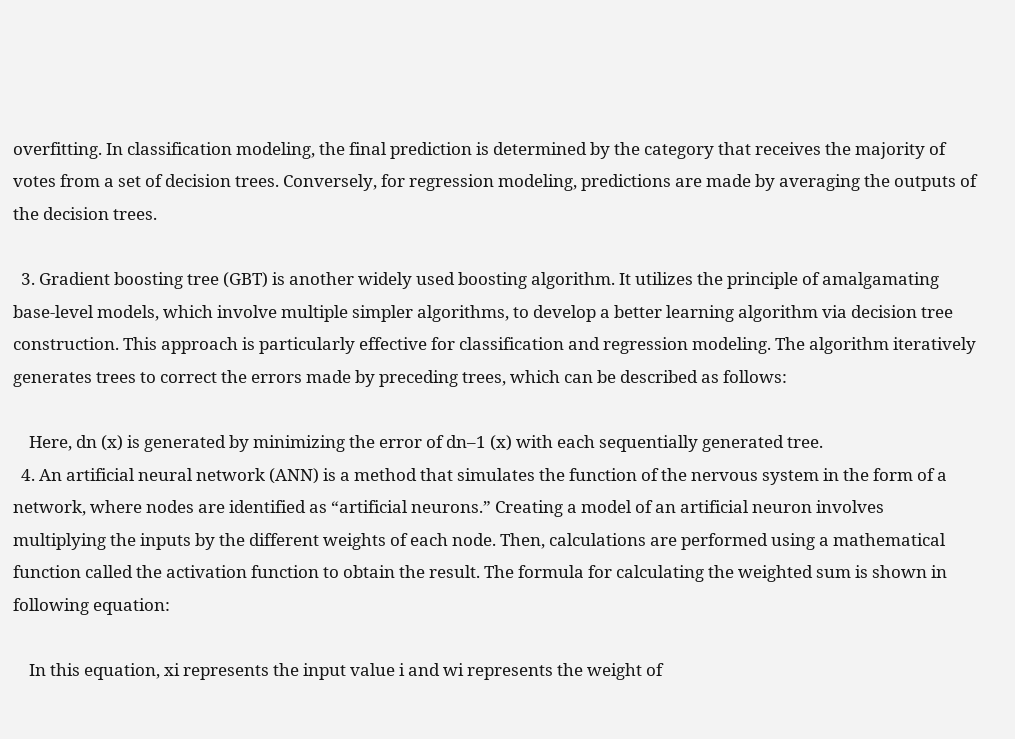overfitting. In classification modeling, the final prediction is determined by the category that receives the majority of votes from a set of decision trees. Conversely, for regression modeling, predictions are made by averaging the outputs of the decision trees.

  3. Gradient boosting tree (GBT) is another widely used boosting algorithm. It utilizes the principle of amalgamating base-level models, which involve multiple simpler algorithms, to develop a better learning algorithm via decision tree construction. This approach is particularly effective for classification and regression modeling. The algorithm iteratively generates trees to correct the errors made by preceding trees, which can be described as follows:

    Here, dn (x) is generated by minimizing the error of dn–1 (x) with each sequentially generated tree.
  4. An artificial neural network (ANN) is a method that simulates the function of the nervous system in the form of a network, where nodes are identified as “artificial neurons.” Creating a model of an artificial neuron involves multiplying the inputs by the different weights of each node. Then, calculations are performed using a mathematical function called the activation function to obtain the result. The formula for calculating the weighted sum is shown in following equation:

    In this equation, xi represents the input value i and wi represents the weight of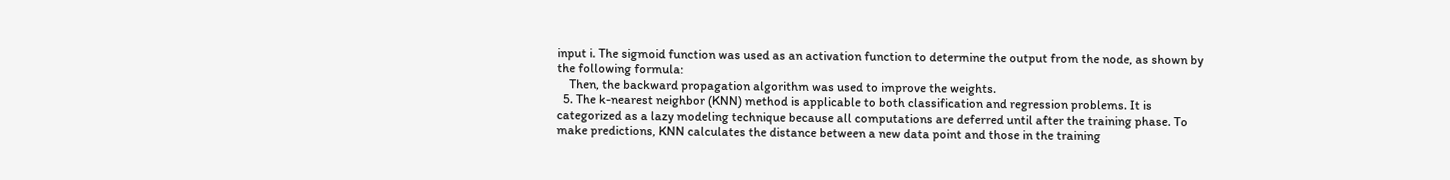input i. The sigmoid function was used as an activation function to determine the output from the node, as shown by the following formula:
    Then, the backward propagation algorithm was used to improve the weights.
  5. The k-nearest neighbor (KNN) method is applicable to both classification and regression problems. It is categorized as a lazy modeling technique because all computations are deferred until after the training phase. To make predictions, KNN calculates the distance between a new data point and those in the training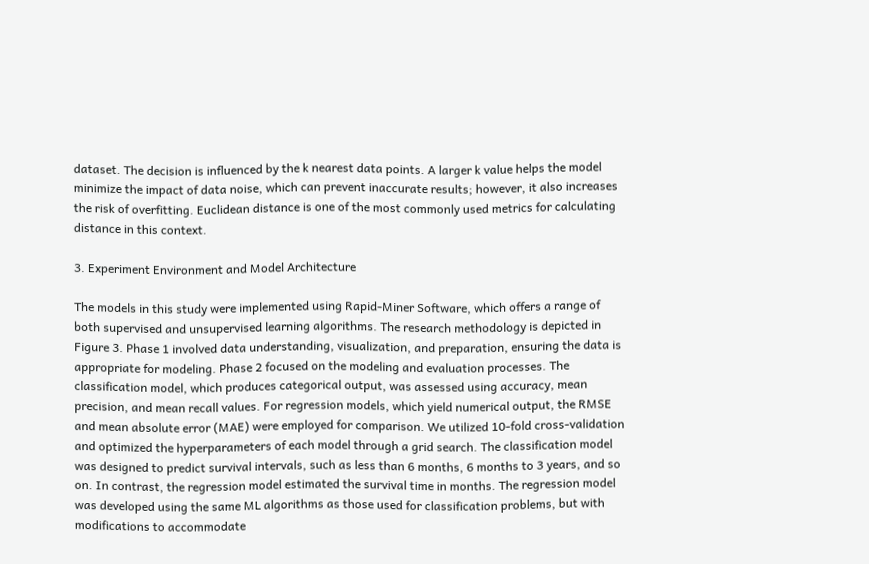dataset. The decision is influenced by the k nearest data points. A larger k value helps the model minimize the impact of data noise, which can prevent inaccurate results; however, it also increases the risk of overfitting. Euclidean distance is one of the most commonly used metrics for calculating distance in this context.

3. Experiment Environment and Model Architecture

The models in this study were implemented using Rapid-Miner Software, which offers a range of both supervised and unsupervised learning algorithms. The research methodology is depicted in Figure 3. Phase 1 involved data understanding, visualization, and preparation, ensuring the data is appropriate for modeling. Phase 2 focused on the modeling and evaluation processes. The classification model, which produces categorical output, was assessed using accuracy, mean precision, and mean recall values. For regression models, which yield numerical output, the RMSE and mean absolute error (MAE) were employed for comparison. We utilized 10-fold cross-validation and optimized the hyperparameters of each model through a grid search. The classification model was designed to predict survival intervals, such as less than 6 months, 6 months to 3 years, and so on. In contrast, the regression model estimated the survival time in months. The regression model was developed using the same ML algorithms as those used for classification problems, but with modifications to accommodate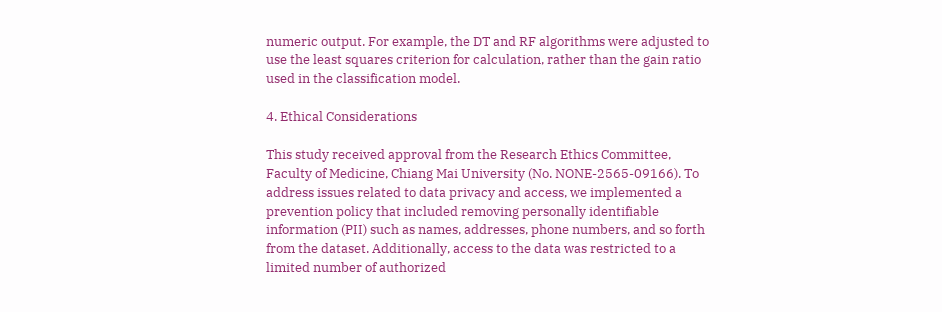numeric output. For example, the DT and RF algorithms were adjusted to use the least squares criterion for calculation, rather than the gain ratio used in the classification model.

4. Ethical Considerations

This study received approval from the Research Ethics Committee, Faculty of Medicine, Chiang Mai University (No. NONE-2565-09166). To address issues related to data privacy and access, we implemented a prevention policy that included removing personally identifiable information (PII) such as names, addresses, phone numbers, and so forth from the dataset. Additionally, access to the data was restricted to a limited number of authorized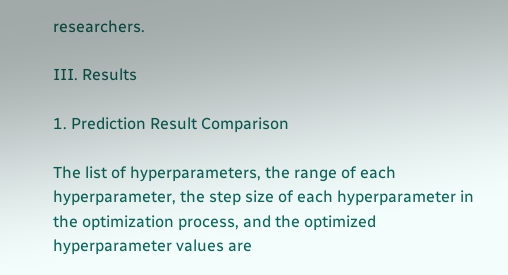researchers.

III. Results

1. Prediction Result Comparison

The list of hyperparameters, the range of each hyperparameter, the step size of each hyperparameter in the optimization process, and the optimized hyperparameter values are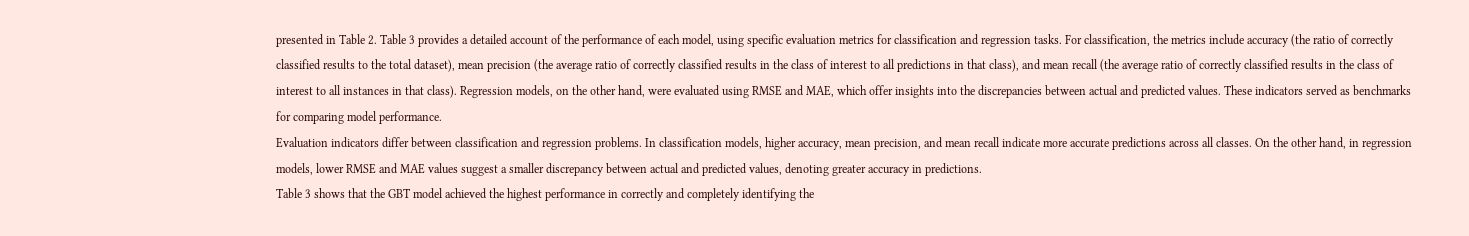presented in Table 2. Table 3 provides a detailed account of the performance of each model, using specific evaluation metrics for classification and regression tasks. For classification, the metrics include accuracy (the ratio of correctly classified results to the total dataset), mean precision (the average ratio of correctly classified results in the class of interest to all predictions in that class), and mean recall (the average ratio of correctly classified results in the class of interest to all instances in that class). Regression models, on the other hand, were evaluated using RMSE and MAE, which offer insights into the discrepancies between actual and predicted values. These indicators served as benchmarks for comparing model performance.
Evaluation indicators differ between classification and regression problems. In classification models, higher accuracy, mean precision, and mean recall indicate more accurate predictions across all classes. On the other hand, in regression models, lower RMSE and MAE values suggest a smaller discrepancy between actual and predicted values, denoting greater accuracy in predictions.
Table 3 shows that the GBT model achieved the highest performance in correctly and completely identifying the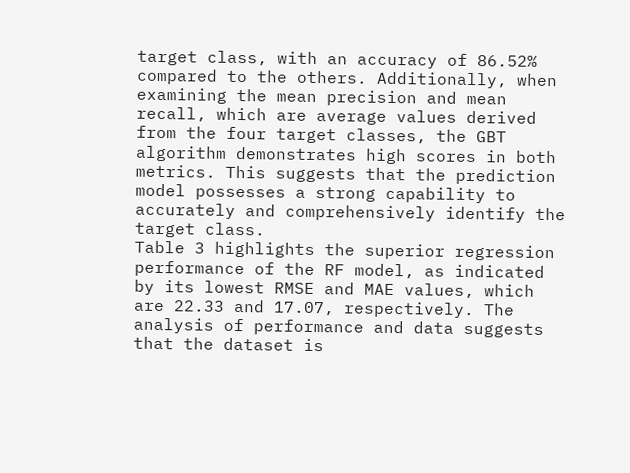target class, with an accuracy of 86.52% compared to the others. Additionally, when examining the mean precision and mean recall, which are average values derived from the four target classes, the GBT algorithm demonstrates high scores in both metrics. This suggests that the prediction model possesses a strong capability to accurately and comprehensively identify the target class.
Table 3 highlights the superior regression performance of the RF model, as indicated by its lowest RMSE and MAE values, which are 22.33 and 17.07, respectively. The analysis of performance and data suggests that the dataset is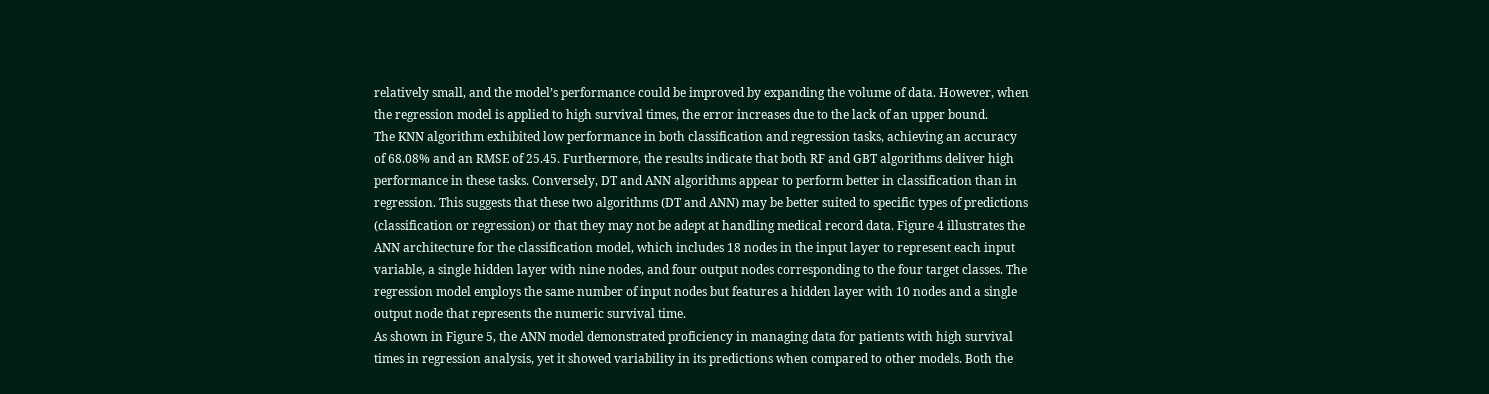relatively small, and the model’s performance could be improved by expanding the volume of data. However, when the regression model is applied to high survival times, the error increases due to the lack of an upper bound.
The KNN algorithm exhibited low performance in both classification and regression tasks, achieving an accuracy of 68.08% and an RMSE of 25.45. Furthermore, the results indicate that both RF and GBT algorithms deliver high performance in these tasks. Conversely, DT and ANN algorithms appear to perform better in classification than in regression. This suggests that these two algorithms (DT and ANN) may be better suited to specific types of predictions (classification or regression) or that they may not be adept at handling medical record data. Figure 4 illustrates the ANN architecture for the classification model, which includes 18 nodes in the input layer to represent each input variable, a single hidden layer with nine nodes, and four output nodes corresponding to the four target classes. The regression model employs the same number of input nodes but features a hidden layer with 10 nodes and a single output node that represents the numeric survival time.
As shown in Figure 5, the ANN model demonstrated proficiency in managing data for patients with high survival times in regression analysis, yet it showed variability in its predictions when compared to other models. Both the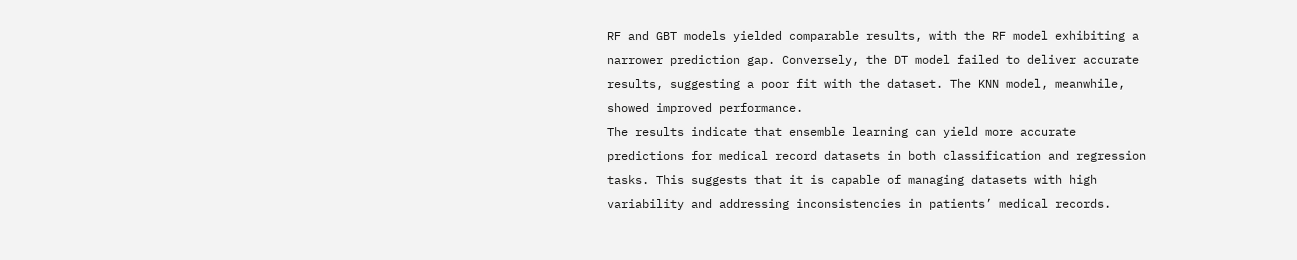RF and GBT models yielded comparable results, with the RF model exhibiting a narrower prediction gap. Conversely, the DT model failed to deliver accurate results, suggesting a poor fit with the dataset. The KNN model, meanwhile, showed improved performance.
The results indicate that ensemble learning can yield more accurate predictions for medical record datasets in both classification and regression tasks. This suggests that it is capable of managing datasets with high variability and addressing inconsistencies in patients’ medical records.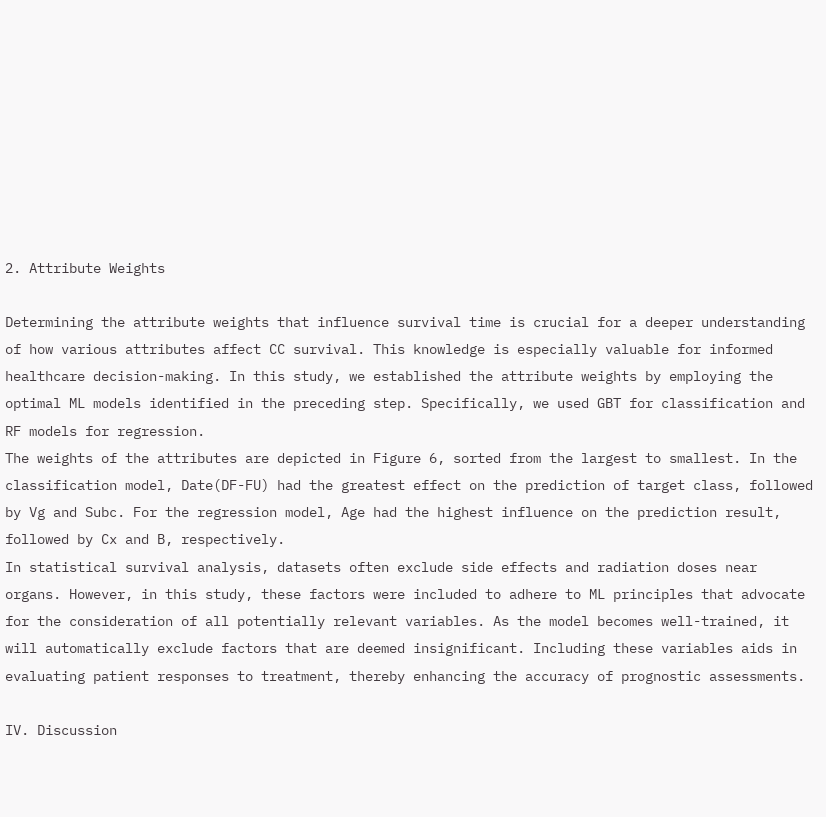2. Attribute Weights

Determining the attribute weights that influence survival time is crucial for a deeper understanding of how various attributes affect CC survival. This knowledge is especially valuable for informed healthcare decision-making. In this study, we established the attribute weights by employing the optimal ML models identified in the preceding step. Specifically, we used GBT for classification and RF models for regression.
The weights of the attributes are depicted in Figure 6, sorted from the largest to smallest. In the classification model, Date(DF-FU) had the greatest effect on the prediction of target class, followed by Vg and Subc. For the regression model, Age had the highest influence on the prediction result, followed by Cx and B, respectively.
In statistical survival analysis, datasets often exclude side effects and radiation doses near organs. However, in this study, these factors were included to adhere to ML principles that advocate for the consideration of all potentially relevant variables. As the model becomes well-trained, it will automatically exclude factors that are deemed insignificant. Including these variables aids in evaluating patient responses to treatment, thereby enhancing the accuracy of prognostic assessments.

IV. Discussion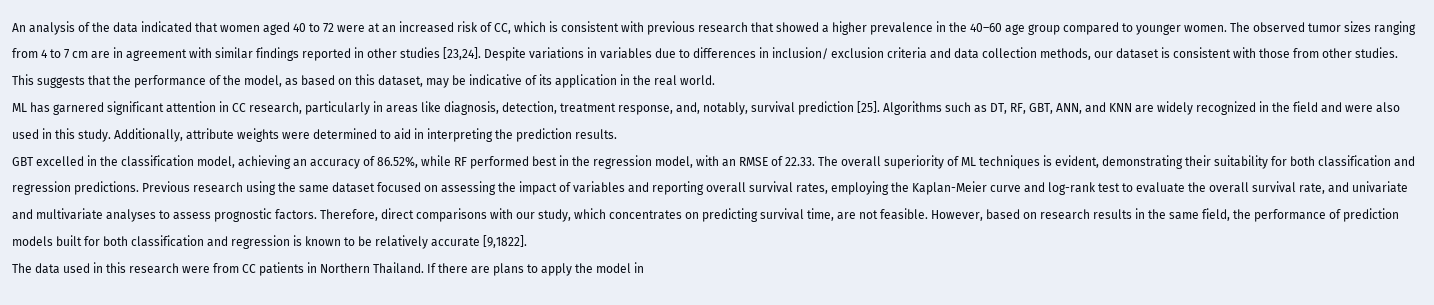An analysis of the data indicated that women aged 40 to 72 were at an increased risk of CC, which is consistent with previous research that showed a higher prevalence in the 40–60 age group compared to younger women. The observed tumor sizes ranging from 4 to 7 cm are in agreement with similar findings reported in other studies [23,24]. Despite variations in variables due to differences in inclusion/ exclusion criteria and data collection methods, our dataset is consistent with those from other studies. This suggests that the performance of the model, as based on this dataset, may be indicative of its application in the real world.
ML has garnered significant attention in CC research, particularly in areas like diagnosis, detection, treatment response, and, notably, survival prediction [25]. Algorithms such as DT, RF, GBT, ANN, and KNN are widely recognized in the field and were also used in this study. Additionally, attribute weights were determined to aid in interpreting the prediction results.
GBT excelled in the classification model, achieving an accuracy of 86.52%, while RF performed best in the regression model, with an RMSE of 22.33. The overall superiority of ML techniques is evident, demonstrating their suitability for both classification and regression predictions. Previous research using the same dataset focused on assessing the impact of variables and reporting overall survival rates, employing the Kaplan-Meier curve and log-rank test to evaluate the overall survival rate, and univariate and multivariate analyses to assess prognostic factors. Therefore, direct comparisons with our study, which concentrates on predicting survival time, are not feasible. However, based on research results in the same field, the performance of prediction models built for both classification and regression is known to be relatively accurate [9,1822].
The data used in this research were from CC patients in Northern Thailand. If there are plans to apply the model in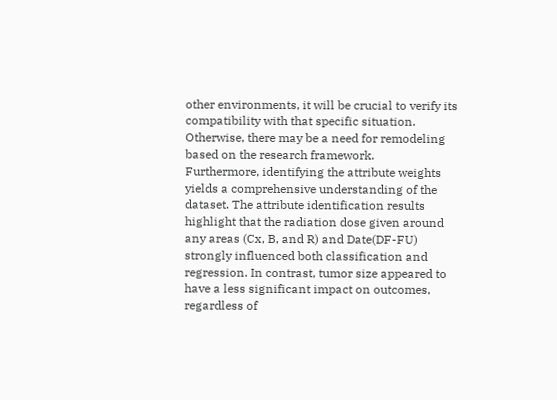other environments, it will be crucial to verify its compatibility with that specific situation. Otherwise, there may be a need for remodeling based on the research framework.
Furthermore, identifying the attribute weights yields a comprehensive understanding of the dataset. The attribute identification results highlight that the radiation dose given around any areas (Cx, B, and R) and Date(DF-FU) strongly influenced both classification and regression. In contrast, tumor size appeared to have a less significant impact on outcomes, regardless of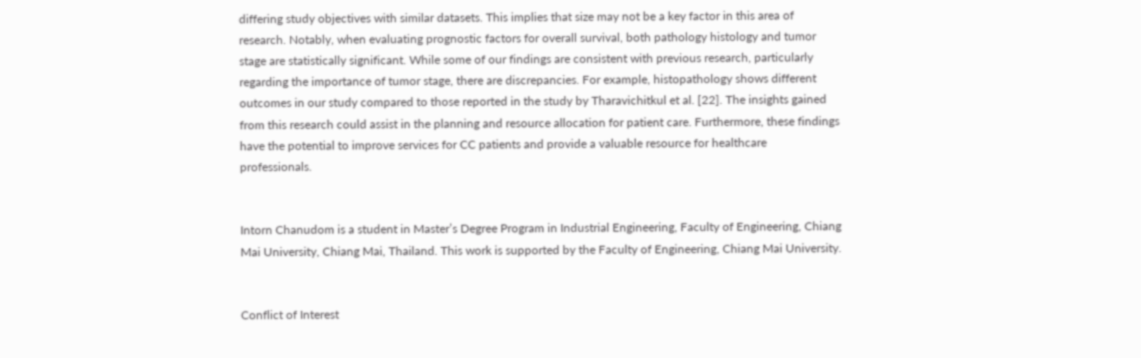differing study objectives with similar datasets. This implies that size may not be a key factor in this area of research. Notably, when evaluating prognostic factors for overall survival, both pathology histology and tumor stage are statistically significant. While some of our findings are consistent with previous research, particularly regarding the importance of tumor stage, there are discrepancies. For example, histopathology shows different outcomes in our study compared to those reported in the study by Tharavichitkul et al. [22]. The insights gained from this research could assist in the planning and resource allocation for patient care. Furthermore, these findings have the potential to improve services for CC patients and provide a valuable resource for healthcare professionals.


Intorn Chanudom is a student in Master’s Degree Program in Industrial Engineering, Faculty of Engineering, Chiang Mai University, Chiang Mai, Thailand. This work is supported by the Faculty of Engineering, Chiang Mai University.


Conflict of Interest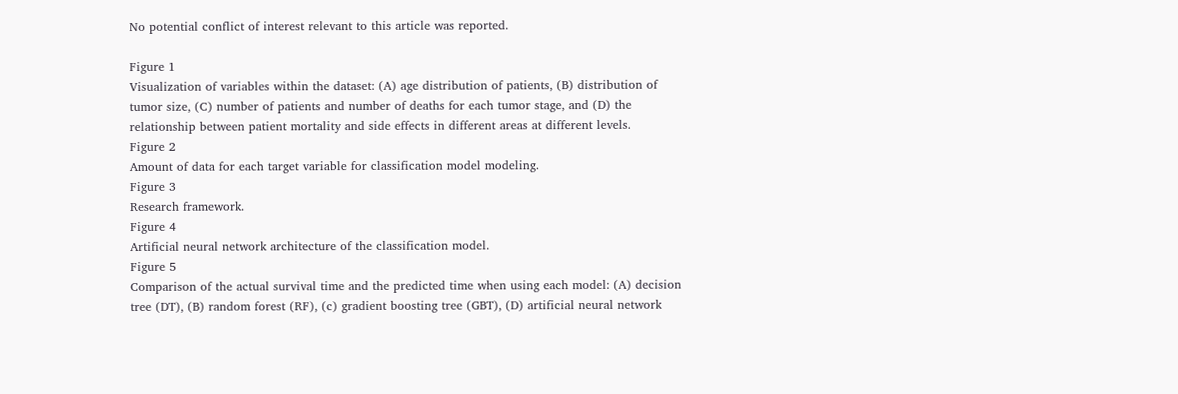No potential conflict of interest relevant to this article was reported.

Figure 1
Visualization of variables within the dataset: (A) age distribution of patients, (B) distribution of tumor size, (C) number of patients and number of deaths for each tumor stage, and (D) the relationship between patient mortality and side effects in different areas at different levels.
Figure 2
Amount of data for each target variable for classification model modeling.
Figure 3
Research framework.
Figure 4
Artificial neural network architecture of the classification model.
Figure 5
Comparison of the actual survival time and the predicted time when using each model: (A) decision tree (DT), (B) random forest (RF), (c) gradient boosting tree (GBT), (D) artificial neural network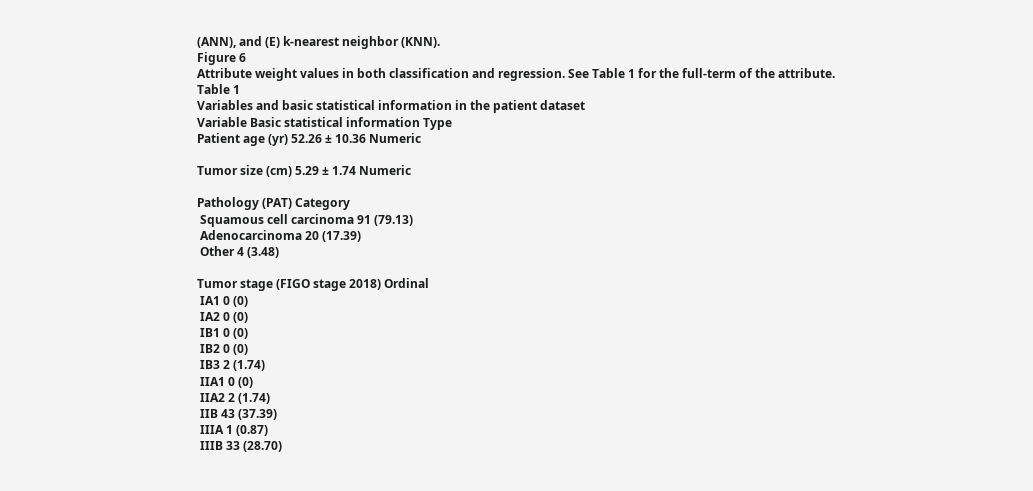(ANN), and (E) k-nearest neighbor (KNN).
Figure 6
Attribute weight values in both classification and regression. See Table 1 for the full-term of the attribute.
Table 1
Variables and basic statistical information in the patient dataset
Variable Basic statistical information Type
Patient age (yr) 52.26 ± 10.36 Numeric

Tumor size (cm) 5.29 ± 1.74 Numeric

Pathology (PAT) Category
 Squamous cell carcinoma 91 (79.13)
 Adenocarcinoma 20 (17.39)
 Other 4 (3.48)

Tumor stage (FIGO stage 2018) Ordinal
 IA1 0 (0)
 IA2 0 (0)
 IB1 0 (0)
 IB2 0 (0)
 IB3 2 (1.74)
 IIA1 0 (0)
 IIA2 2 (1.74)
 IIB 43 (37.39)
 IIIA 1 (0.87)
 IIIB 33 (28.70)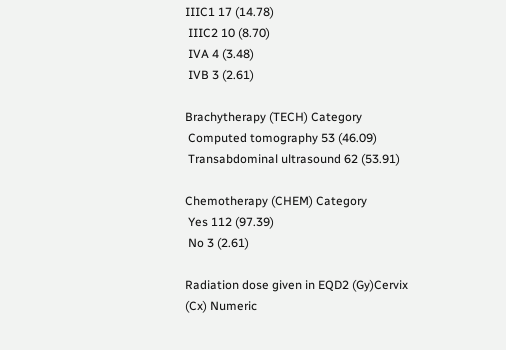IIIC1 17 (14.78)
 IIIC2 10 (8.70)
 IVA 4 (3.48)
 IVB 3 (2.61)

Brachytherapy (TECH) Category
 Computed tomography 53 (46.09)
 Transabdominal ultrasound 62 (53.91)

Chemotherapy (CHEM) Category
 Yes 112 (97.39)
 No 3 (2.61)

Radiation dose given in EQD2 (Gy)Cervix (Cx) Numeric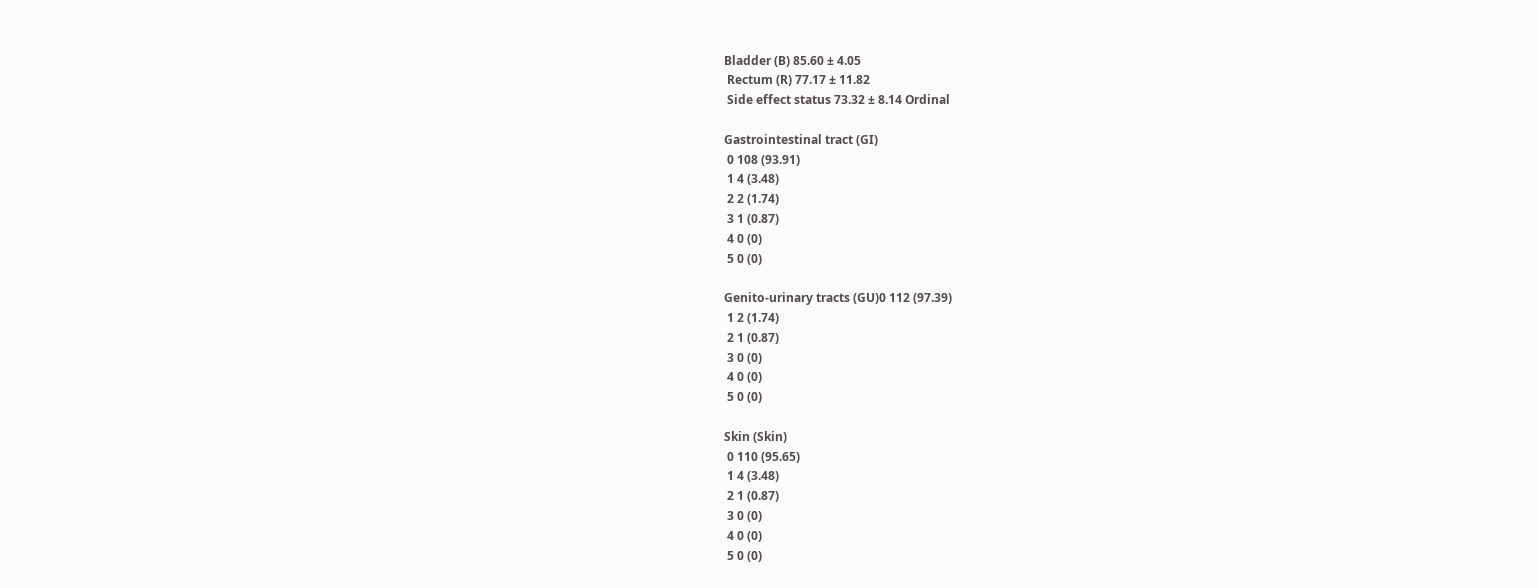Bladder (B) 85.60 ± 4.05
 Rectum (R) 77.17 ± 11.82
 Side effect status 73.32 ± 8.14 Ordinal

Gastrointestinal tract (GI)
 0 108 (93.91)
 1 4 (3.48)
 2 2 (1.74)
 3 1 (0.87)
 4 0 (0)
 5 0 (0)

Genito-urinary tracts (GU)0 112 (97.39)
 1 2 (1.74)
 2 1 (0.87)
 3 0 (0)
 4 0 (0)
 5 0 (0)

Skin (Skin)
 0 110 (95.65)
 1 4 (3.48)
 2 1 (0.87)
 3 0 (0)
 4 0 (0)
 5 0 (0)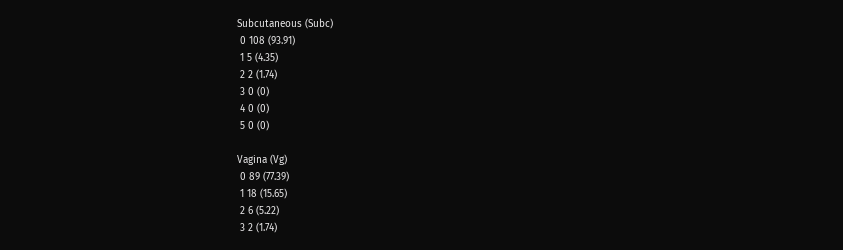Subcutaneous (Subc)
 0 108 (93.91)
 1 5 (4.35)
 2 2 (1.74)
 3 0 (0)
 4 0 (0)
 5 0 (0)

Vagina (Vg)
 0 89 (77.39)
 1 18 (15.65)
 2 6 (5.22)
 3 2 (1.74)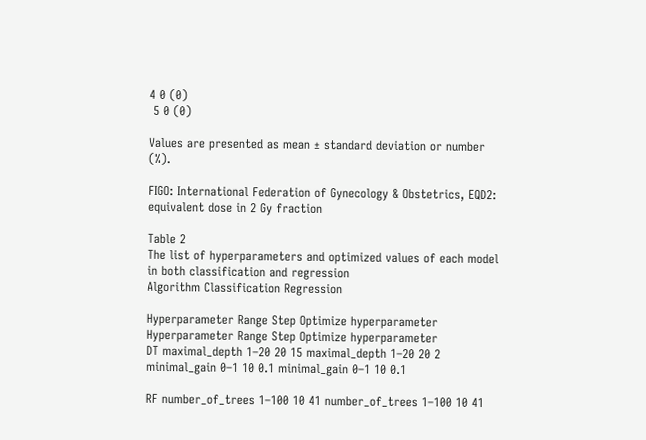4 0 (0)
 5 0 (0)

Values are presented as mean ± standard deviation or number (%).

FIGO: International Federation of Gynecology & Obstetrics, EQD2: equivalent dose in 2 Gy fraction

Table 2
The list of hyperparameters and optimized values of each model in both classification and regression
Algorithm Classification Regression

Hyperparameter Range Step Optimize hyperparameter Hyperparameter Range Step Optimize hyperparameter
DT maximal_depth 1–20 20 15 maximal_depth 1–20 20 2
minimal_gain 0–1 10 0.1 minimal_gain 0–1 10 0.1

RF number_of_trees 1–100 10 41 number_of_trees 1–100 10 41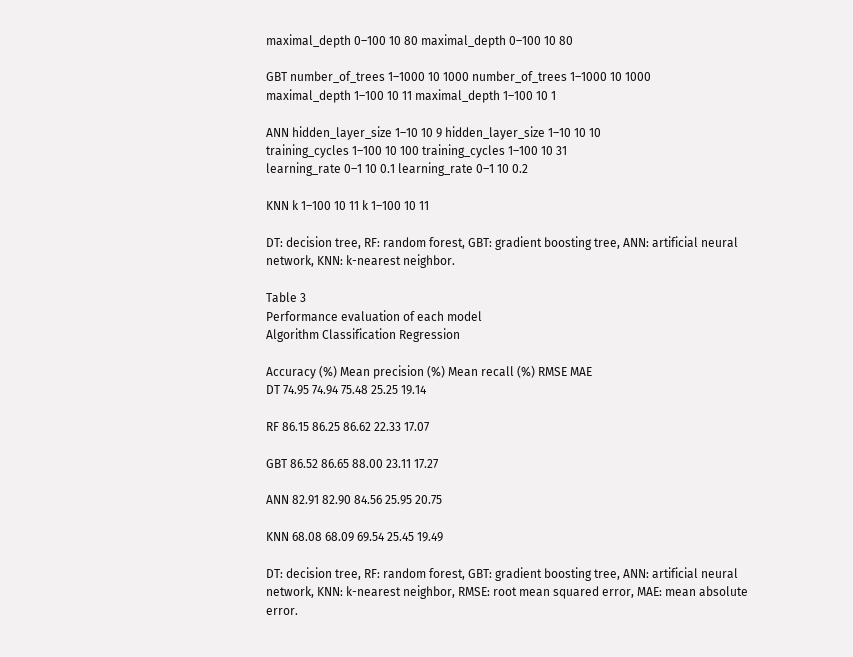maximal_depth 0–100 10 80 maximal_depth 0–100 10 80

GBT number_of_trees 1–1000 10 1000 number_of_trees 1–1000 10 1000
maximal_depth 1–100 10 11 maximal_depth 1–100 10 1

ANN hidden_layer_size 1–10 10 9 hidden_layer_size 1–10 10 10
training_cycles 1–100 10 100 training_cycles 1–100 10 31
learning_rate 0–1 10 0.1 learning_rate 0–1 10 0.2

KNN k 1–100 10 11 k 1–100 10 11

DT: decision tree, RF: random forest, GBT: gradient boosting tree, ANN: artificial neural network, KNN: k-nearest neighbor.

Table 3
Performance evaluation of each model
Algorithm Classification Regression

Accuracy (%) Mean precision (%) Mean recall (%) RMSE MAE
DT 74.95 74.94 75.48 25.25 19.14

RF 86.15 86.25 86.62 22.33 17.07

GBT 86.52 86.65 88.00 23.11 17.27

ANN 82.91 82.90 84.56 25.95 20.75

KNN 68.08 68.09 69.54 25.45 19.49

DT: decision tree, RF: random forest, GBT: gradient boosting tree, ANN: artificial neural network, KNN: k-nearest neighbor, RMSE: root mean squared error, MAE: mean absolute error.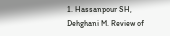1. Hassanpour SH, Dehghani M. Review of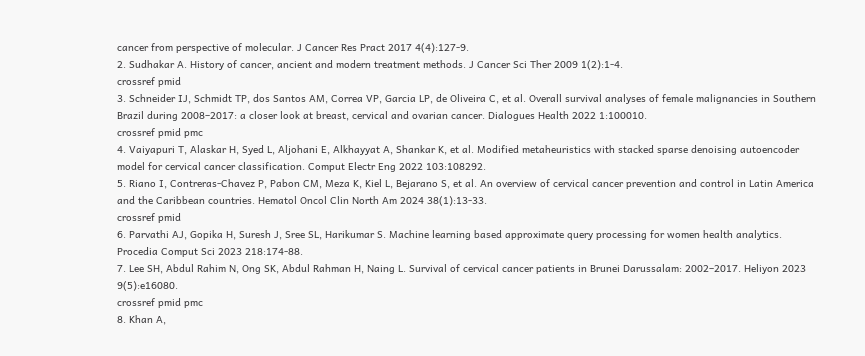cancer from perspective of molecular. J Cancer Res Pract 2017 4(4):127-9.
2. Sudhakar A. History of cancer, ancient and modern treatment methods. J Cancer Sci Ther 2009 1(2):1-4.
crossref pmid
3. Schneider IJ, Schmidt TP, dos Santos AM, Correa VP, Garcia LP, de Oliveira C, et al. Overall survival analyses of female malignancies in Southern Brazil during 2008–2017: a closer look at breast, cervical and ovarian cancer. Dialogues Health 2022 1:100010.
crossref pmid pmc
4. Vaiyapuri T, Alaskar H, Syed L, Aljohani E, Alkhayyat A, Shankar K, et al. Modified metaheuristics with stacked sparse denoising autoencoder model for cervical cancer classification. Comput Electr Eng 2022 103:108292.
5. Riano I, Contreras-Chavez P, Pabon CM, Meza K, Kiel L, Bejarano S, et al. An overview of cervical cancer prevention and control in Latin America and the Caribbean countries. Hematol Oncol Clin North Am 2024 38(1):13-33.
crossref pmid
6. Parvathi AJ, Gopika H, Suresh J, Sree SL, Harikumar S. Machine learning based approximate query processing for women health analytics. Procedia Comput Sci 2023 218:174-88.
7. Lee SH, Abdul Rahim N, Ong SK, Abdul Rahman H, Naing L. Survival of cervical cancer patients in Brunei Darussalam: 2002–2017. Heliyon 2023 9(5):e16080.
crossref pmid pmc
8. Khan A,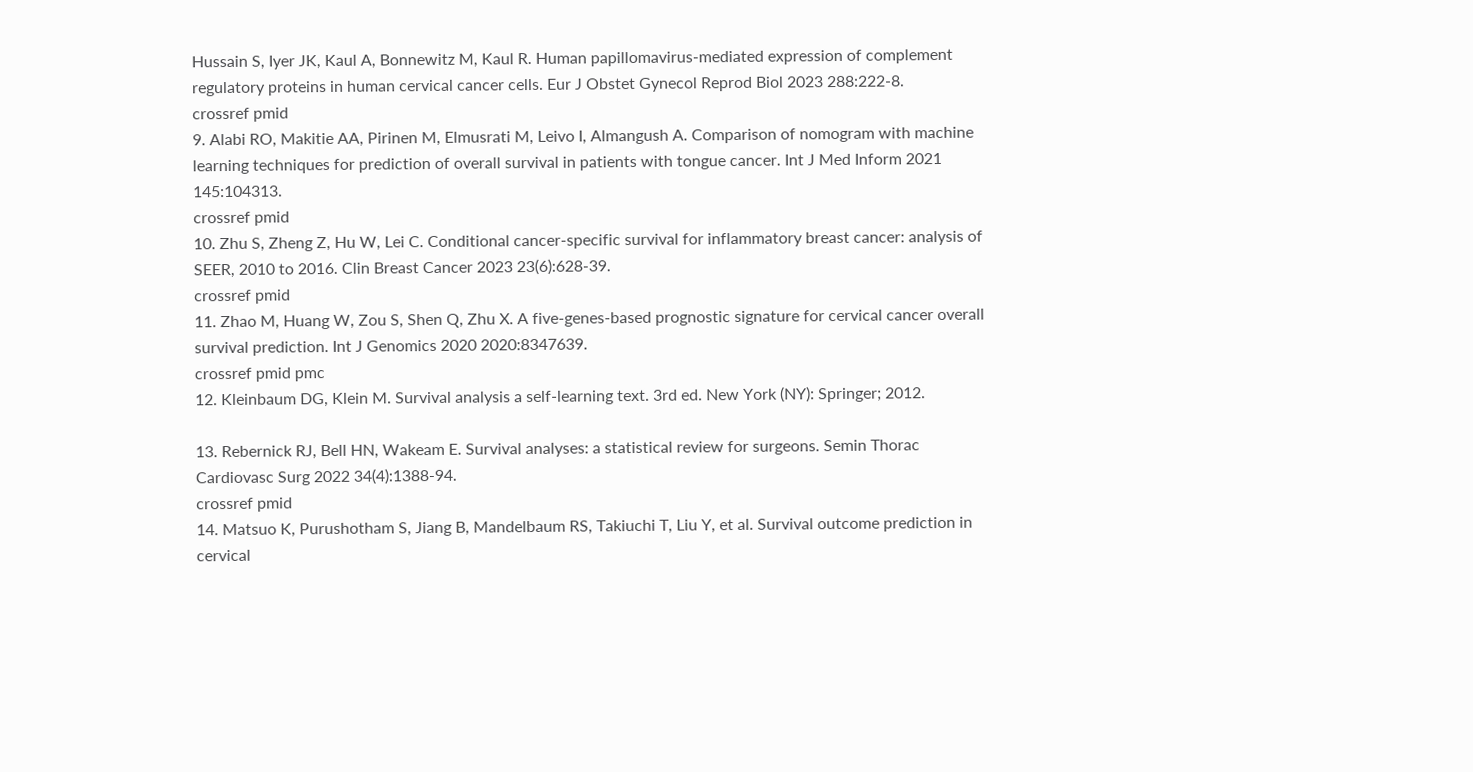Hussain S, Iyer JK, Kaul A, Bonnewitz M, Kaul R. Human papillomavirus-mediated expression of complement regulatory proteins in human cervical cancer cells. Eur J Obstet Gynecol Reprod Biol 2023 288:222-8.
crossref pmid
9. Alabi RO, Makitie AA, Pirinen M, Elmusrati M, Leivo I, Almangush A. Comparison of nomogram with machine learning techniques for prediction of overall survival in patients with tongue cancer. Int J Med Inform 2021 145:104313.
crossref pmid
10. Zhu S, Zheng Z, Hu W, Lei C. Conditional cancer-specific survival for inflammatory breast cancer: analysis of SEER, 2010 to 2016. Clin Breast Cancer 2023 23(6):628-39.
crossref pmid
11. Zhao M, Huang W, Zou S, Shen Q, Zhu X. A five-genes-based prognostic signature for cervical cancer overall survival prediction. Int J Genomics 2020 2020:8347639.
crossref pmid pmc
12. Kleinbaum DG, Klein M. Survival analysis a self-learning text. 3rd ed. New York (NY): Springer; 2012.

13. Rebernick RJ, Bell HN, Wakeam E. Survival analyses: a statistical review for surgeons. Semin Thorac Cardiovasc Surg 2022 34(4):1388-94.
crossref pmid
14. Matsuo K, Purushotham S, Jiang B, Mandelbaum RS, Takiuchi T, Liu Y, et al. Survival outcome prediction in cervical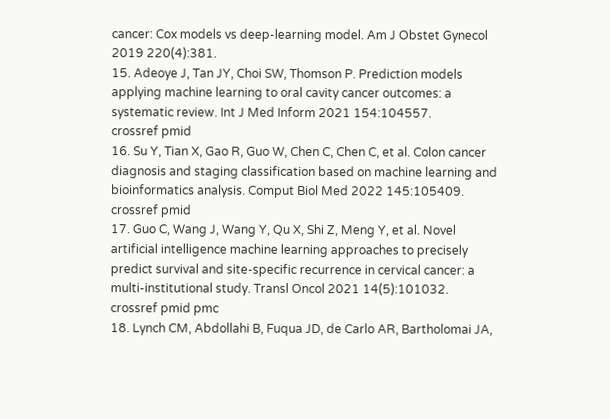cancer: Cox models vs deep-learning model. Am J Obstet Gynecol 2019 220(4):381.
15. Adeoye J, Tan JY, Choi SW, Thomson P. Prediction models applying machine learning to oral cavity cancer outcomes: a systematic review. Int J Med Inform 2021 154:104557.
crossref pmid
16. Su Y, Tian X, Gao R, Guo W, Chen C, Chen C, et al. Colon cancer diagnosis and staging classification based on machine learning and bioinformatics analysis. Comput Biol Med 2022 145:105409.
crossref pmid
17. Guo C, Wang J, Wang Y, Qu X, Shi Z, Meng Y, et al. Novel artificial intelligence machine learning approaches to precisely predict survival and site-specific recurrence in cervical cancer: a multi-institutional study. Transl Oncol 2021 14(5):101032.
crossref pmid pmc
18. Lynch CM, Abdollahi B, Fuqua JD, de Carlo AR, Bartholomai JA,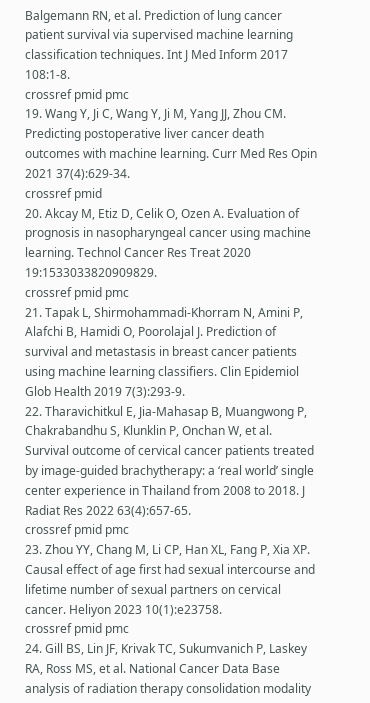Balgemann RN, et al. Prediction of lung cancer patient survival via supervised machine learning classification techniques. Int J Med Inform 2017 108:1-8.
crossref pmid pmc
19. Wang Y, Ji C, Wang Y, Ji M, Yang JJ, Zhou CM. Predicting postoperative liver cancer death outcomes with machine learning. Curr Med Res Opin 2021 37(4):629-34.
crossref pmid
20. Akcay M, Etiz D, Celik O, Ozen A. Evaluation of prognosis in nasopharyngeal cancer using machine learning. Technol Cancer Res Treat 2020 19:1533033820909829.
crossref pmid pmc
21. Tapak L, Shirmohammadi-Khorram N, Amini P, Alafchi B, Hamidi O, Poorolajal J. Prediction of survival and metastasis in breast cancer patients using machine learning classifiers. Clin Epidemiol Glob Health 2019 7(3):293-9.
22. Tharavichitkul E, Jia-Mahasap B, Muangwong P, Chakrabandhu S, Klunklin P, Onchan W, et al. Survival outcome of cervical cancer patients treated by image-guided brachytherapy: a ‘real world’ single center experience in Thailand from 2008 to 2018. J Radiat Res 2022 63(4):657-65.
crossref pmid pmc
23. Zhou YY, Chang M, Li CP, Han XL, Fang P, Xia XP. Causal effect of age first had sexual intercourse and lifetime number of sexual partners on cervical cancer. Heliyon 2023 10(1):e23758.
crossref pmid pmc
24. Gill BS, Lin JF, Krivak TC, Sukumvanich P, Laskey RA, Ross MS, et al. National Cancer Data Base analysis of radiation therapy consolidation modality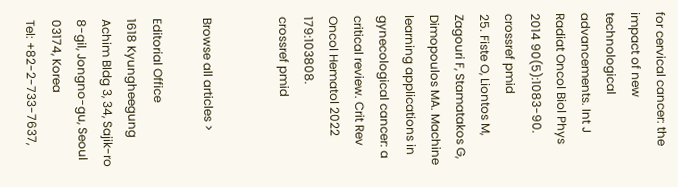for cervical cancer: the impact of new technological advancements. Int J Radiat Oncol Biol Phys 2014 90(5):1083-90.
crossref pmid
25. Fiste O, Liontos M, Zagouri F, Stamatakos G, Dimopoulos MA. Machine learning applications in gynecological cancer: a critical review. Crit Rev Oncol Hematol 2022 179:103808.
crossref pmid


Browse all articles >

Editorial Office
1618 Kyungheegung Achim Bldg 3, 34, Sajik-ro 8-gil, Jongno-gu, Seoul 03174, Korea
Tel: +82-2-733-7637,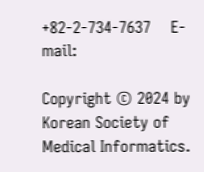+82-2-734-7637    E-mail:

Copyright © 2024 by Korean Society of Medical Informatics.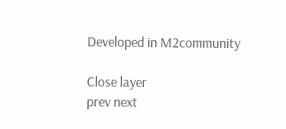Developed in M2community

Close layer
prev next